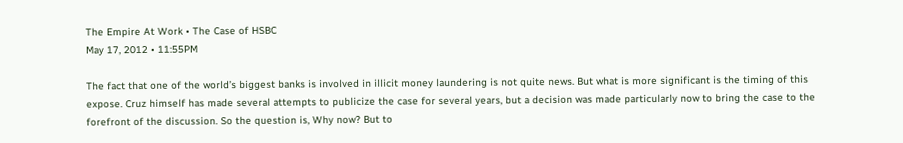The Empire At Work • The Case of HSBC
May 17, 2012 • 11:55PM

The fact that one of the world’s biggest banks is involved in illicit money laundering is not quite news. But what is more significant is the timing of this expose. Cruz himself has made several attempts to publicize the case for several years, but a decision was made particularly now to bring the case to the forefront of the discussion. So the question is, Why now? But to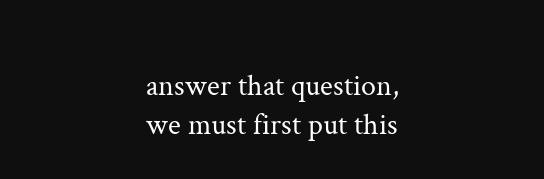answer that question, we must first put this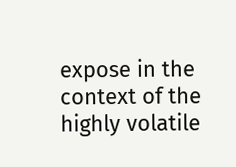expose in the context of the highly volatile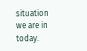situation we are in today.